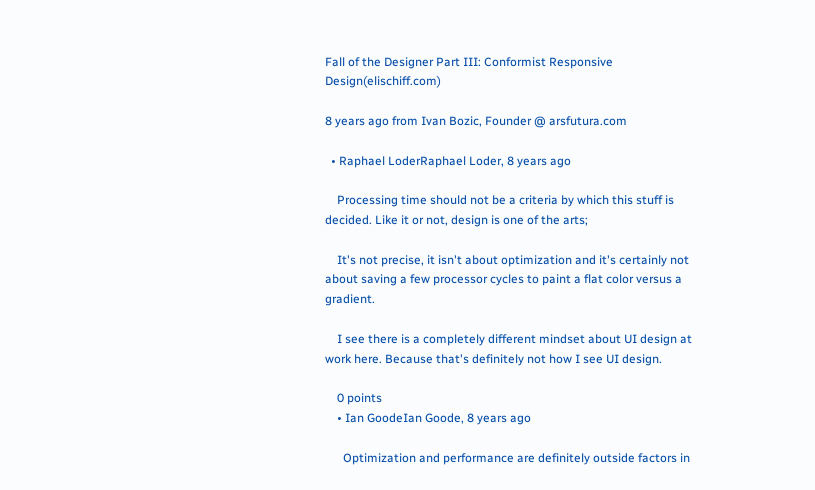Fall of the Designer Part III: Conformist Responsive Design(elischiff.com)

8 years ago from Ivan Bozic, Founder @ arsfutura.com

  • Raphael LoderRaphael Loder, 8 years ago

    Processing time should not be a criteria by which this stuff is decided. Like it or not, design is one of the arts;

    It's not precise, it isn't about optimization and it's certainly not about saving a few processor cycles to paint a flat color versus a gradient.

    I see there is a completely different mindset about UI design at work here. Because that's definitely not how I see UI design.

    0 points
    • Ian GoodeIan Goode, 8 years ago

      Optimization and performance are definitely outside factors in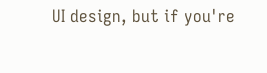UI design, but if you're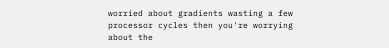worried about gradients wasting a few processor cycles then you're worrying about the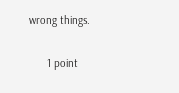wrong things.

      1 point